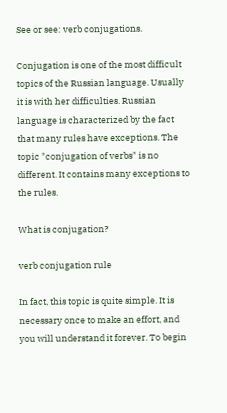See or see: verb conjugations.

Conjugation is one of the most difficult topics of the Russian language. Usually it is with her difficulties. Russian language is characterized by the fact that many rules have exceptions. The topic "conjugation of verbs" is no different. It contains many exceptions to the rules.

What is conjugation?

verb conjugation rule

In fact, this topic is quite simple. It is necessary once to make an effort, and you will understand it forever. To begin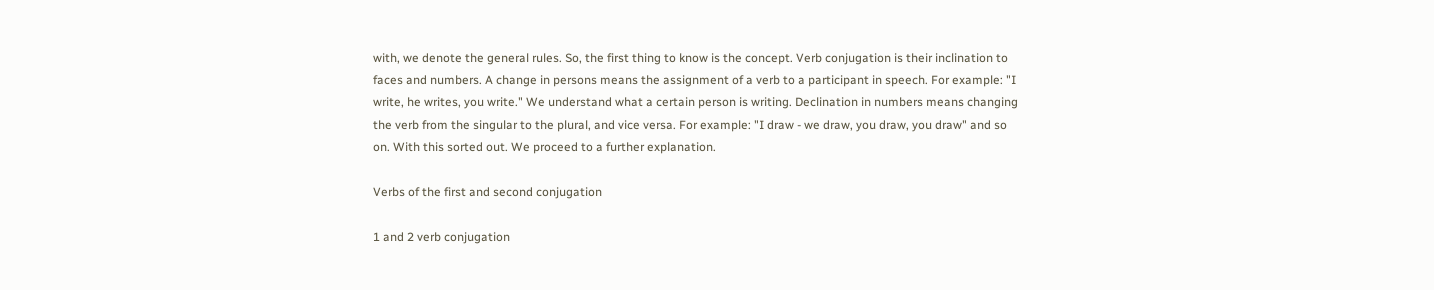with, we denote the general rules. So, the first thing to know is the concept. Verb conjugation is their inclination to faces and numbers. A change in persons means the assignment of a verb to a participant in speech. For example: "I write, he writes, you write." We understand what a certain person is writing. Declination in numbers means changing the verb from the singular to the plural, and vice versa. For example: "I draw - we draw, you draw, you draw" and so on. With this sorted out. We proceed to a further explanation.

Verbs of the first and second conjugation

1 and 2 verb conjugation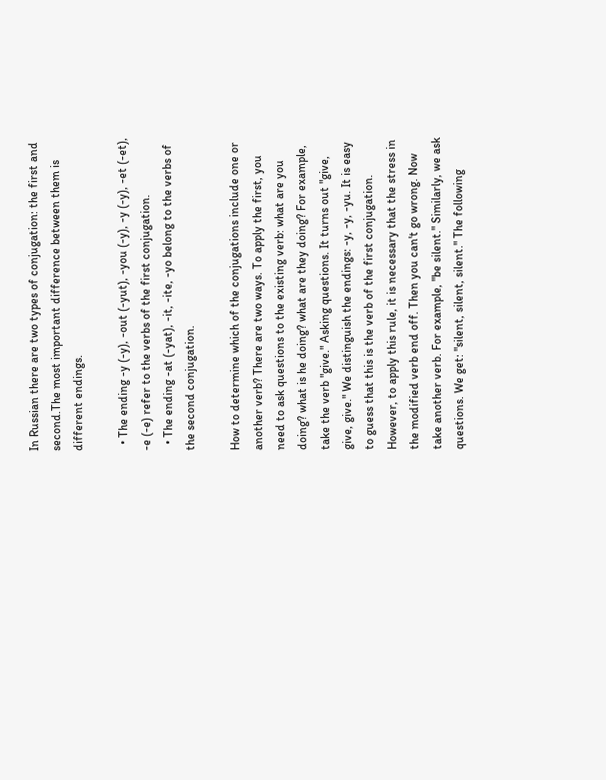In Russian there are two types of conjugation: the first and second.The most important difference between them is different endings.

  • The ending -y (-y), -out (-yut), -you (-y), -y (-y), -et (-et), -e (-e) refer to the verbs of the first conjugation.
  • The ending -at (-yat), -it, -ite, -yo belong to the verbs of the second conjugation.

How to determine which of the conjugations include one or another verb? There are two ways. To apply the first, you need to ask questions to the existing verb: what are you doing? what is he doing? what are they doing? For example, take the verb "give." Asking questions. It turns out "give, give, give." We distinguish the endings: -y, -y, -yu. It is easy to guess that this is the verb of the first conjugation. However, to apply this rule, it is necessary that the stress in the modified verb end off. Then you can't go wrong. Now take another verb. For example, "be silent." Similarly, we ask questions. We get: "silent, silent, silent." The following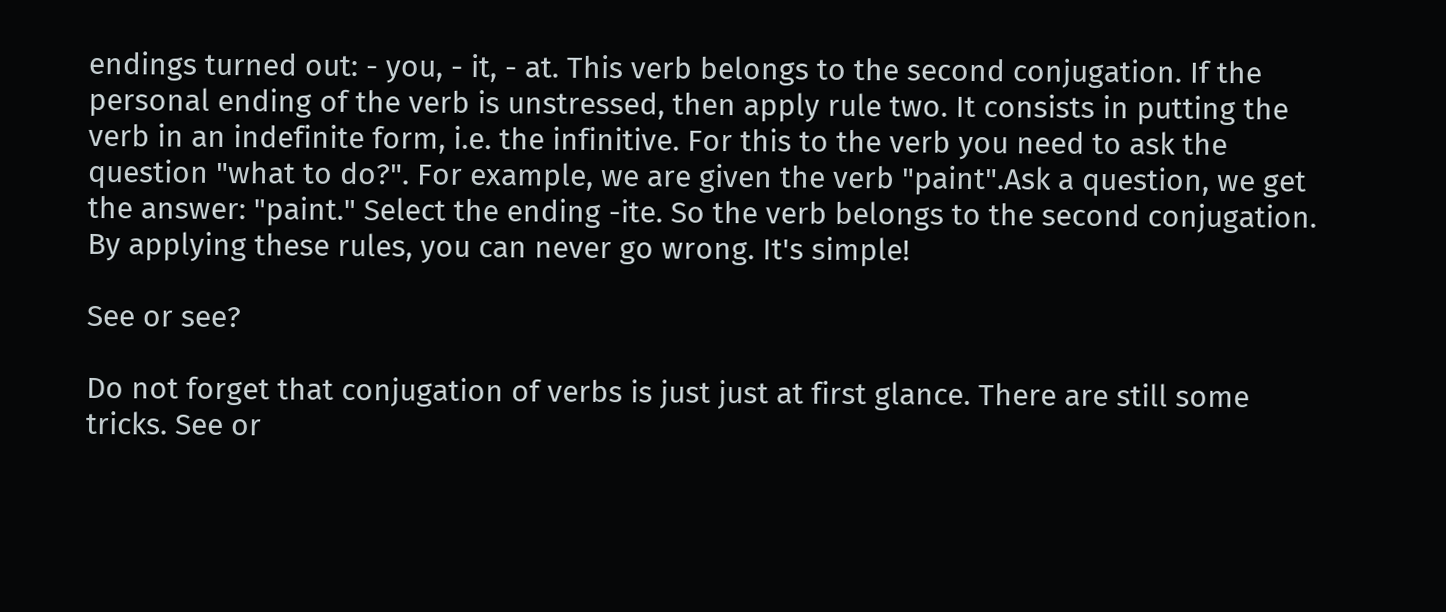endings turned out: - you, - it, - at. This verb belongs to the second conjugation. If the personal ending of the verb is unstressed, then apply rule two. It consists in putting the verb in an indefinite form, i.e. the infinitive. For this to the verb you need to ask the question "what to do?". For example, we are given the verb "paint".Ask a question, we get the answer: "paint." Select the ending -ite. So the verb belongs to the second conjugation. By applying these rules, you can never go wrong. It's simple!

See or see?

Do not forget that conjugation of verbs is just just at first glance. There are still some tricks. See or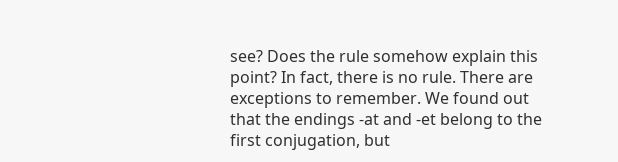see? Does the rule somehow explain this point? In fact, there is no rule. There are exceptions to remember. We found out that the endings -at and -et belong to the first conjugation, but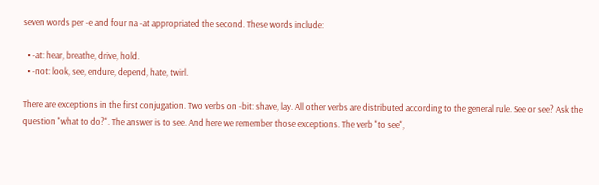seven words per -e and four na -at appropriated the second. These words include:

  • -at: hear, breathe, drive, hold.
  • -not: look, see, endure, depend, hate, twirl.

There are exceptions in the first conjugation. Two verbs on -bit: shave, lay. All other verbs are distributed according to the general rule. See or see? Ask the question "what to do?". The answer is to see. And here we remember those exceptions. The verb "to see",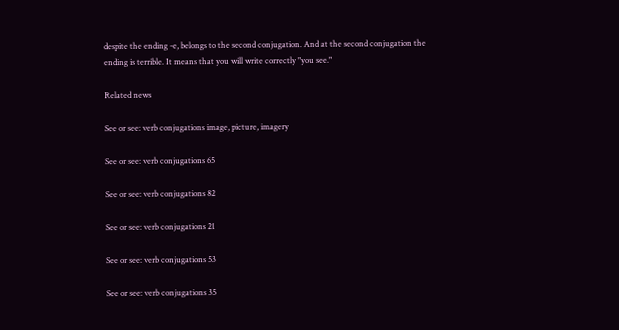despite the ending -e, belongs to the second conjugation. And at the second conjugation the ending is terrible. It means that you will write correctly "you see."

Related news

See or see: verb conjugations image, picture, imagery

See or see: verb conjugations 65

See or see: verb conjugations 82

See or see: verb conjugations 21

See or see: verb conjugations 53

See or see: verb conjugations 35